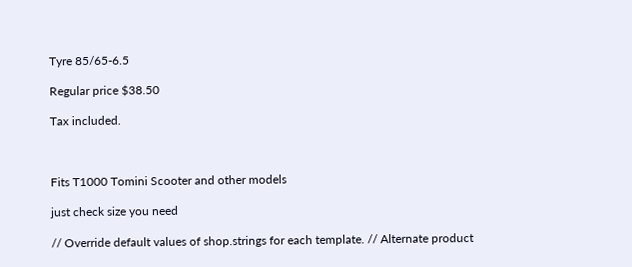Tyre 85/65-6.5

Regular price $38.50

Tax included.



Fits T1000 Tomini Scooter and other models

just check size you need

// Override default values of shop.strings for each template. // Alternate product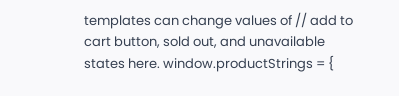templates can change values of // add to cart button, sold out, and unavailable states here. window.productStrings = {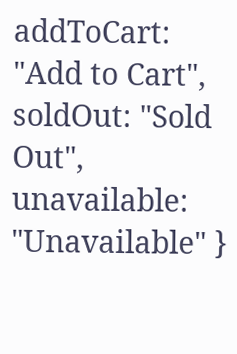addToCart: "Add to Cart", soldOut: "Sold Out", unavailable: "Unavailable" }